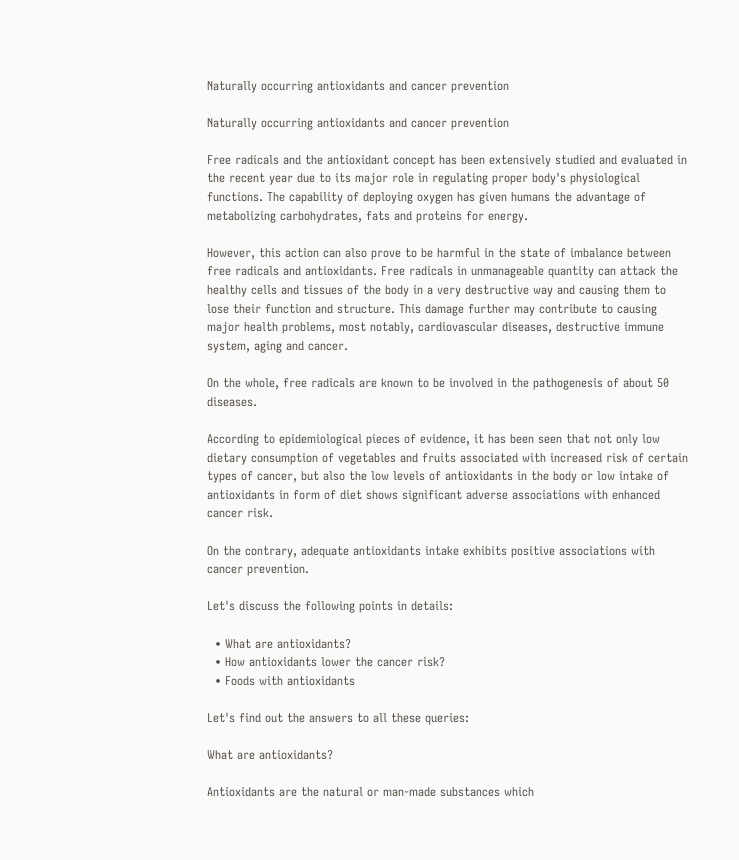Naturally occurring antioxidants and cancer prevention

Naturally occurring antioxidants and cancer prevention

Free radicals and the antioxidant concept has been extensively studied and evaluated in the recent year due to its major role in regulating proper body's physiological functions. The capability of deploying oxygen has given humans the advantage of metabolizing carbohydrates, fats and proteins for energy.

However, this action can also prove to be harmful in the state of imbalance between free radicals and antioxidants. Free radicals in unmanageable quantity can attack the healthy cells and tissues of the body in a very destructive way and causing them to lose their function and structure. This damage further may contribute to causing major health problems, most notably, cardiovascular diseases, destructive immune system, aging and cancer.

On the whole, free radicals are known to be involved in the pathogenesis of about 50 diseases.

According to epidemiological pieces of evidence, it has been seen that not only low dietary consumption of vegetables and fruits associated with increased risk of certain types of cancer, but also the low levels of antioxidants in the body or low intake of antioxidants in form of diet shows significant adverse associations with enhanced cancer risk.

On the contrary, adequate antioxidants intake exhibits positive associations with cancer prevention.

Let's discuss the following points in details:

  • What are antioxidants?
  • How antioxidants lower the cancer risk?
  • Foods with antioxidants

Let's find out the answers to all these queries:

What are antioxidants?

Antioxidants are the natural or man-made substances which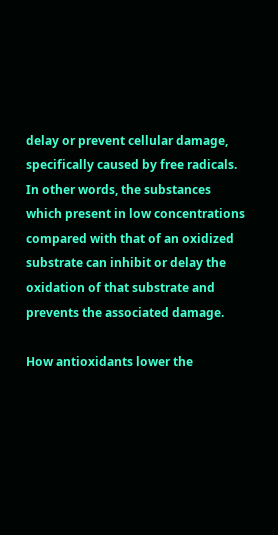delay or prevent cellular damage, specifically caused by free radicals. In other words, the substances which present in low concentrations compared with that of an oxidized substrate can inhibit or delay the oxidation of that substrate and prevents the associated damage.

How antioxidants lower the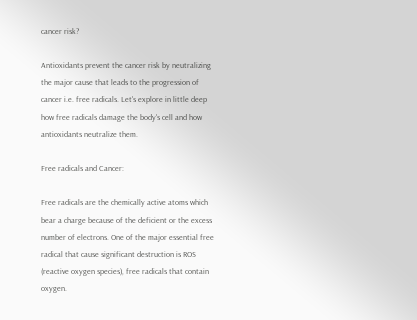cancer risk?

Antioxidants prevent the cancer risk by neutralizing the major cause that leads to the progression of cancer i.e. free radicals. Let's explore in little deep how free radicals damage the body's cell and how antioxidants neutralize them.

Free radicals and Cancer:

Free radicals are the chemically active atoms which bear a charge because of the deficient or the excess number of electrons. One of the major essential free radical that cause significant destruction is ROS (reactive oxygen species), free radicals that contain oxygen.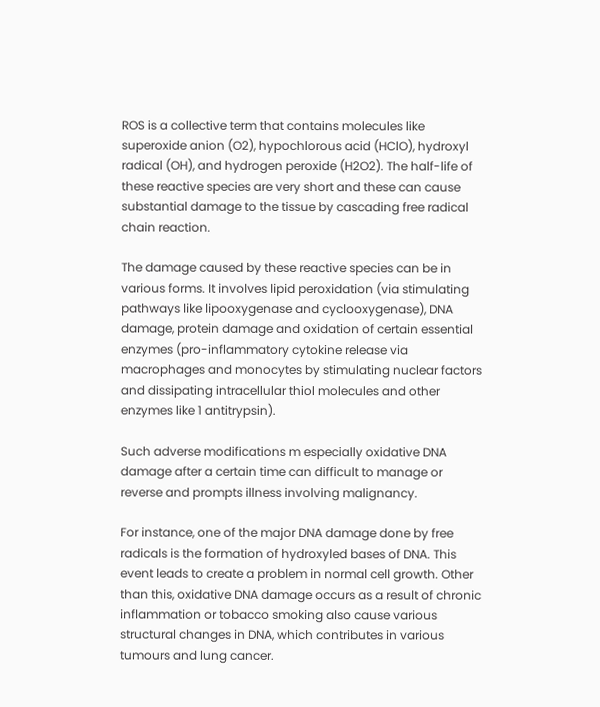ROS is a collective term that contains molecules like superoxide anion (O2), hypochlorous acid (HClO), hydroxyl radical (OH), and hydrogen peroxide (H2O2). The half-life of these reactive species are very short and these can cause substantial damage to the tissue by cascading free radical chain reaction.

The damage caused by these reactive species can be in various forms. It involves lipid peroxidation (via stimulating pathways like lipooxygenase and cyclooxygenase), DNA damage, protein damage and oxidation of certain essential enzymes (pro-inflammatory cytokine release via macrophages and monocytes by stimulating nuclear factors and dissipating intracellular thiol molecules and other enzymes like 1 antitrypsin).

Such adverse modifications m especially oxidative DNA damage after a certain time can difficult to manage or reverse and prompts illness involving malignancy.

For instance, one of the major DNA damage done by free radicals is the formation of hydroxyled bases of DNA. This event leads to create a problem in normal cell growth. Other than this, oxidative DNA damage occurs as a result of chronic inflammation or tobacco smoking also cause various structural changes in DNA, which contributes in various tumours and lung cancer.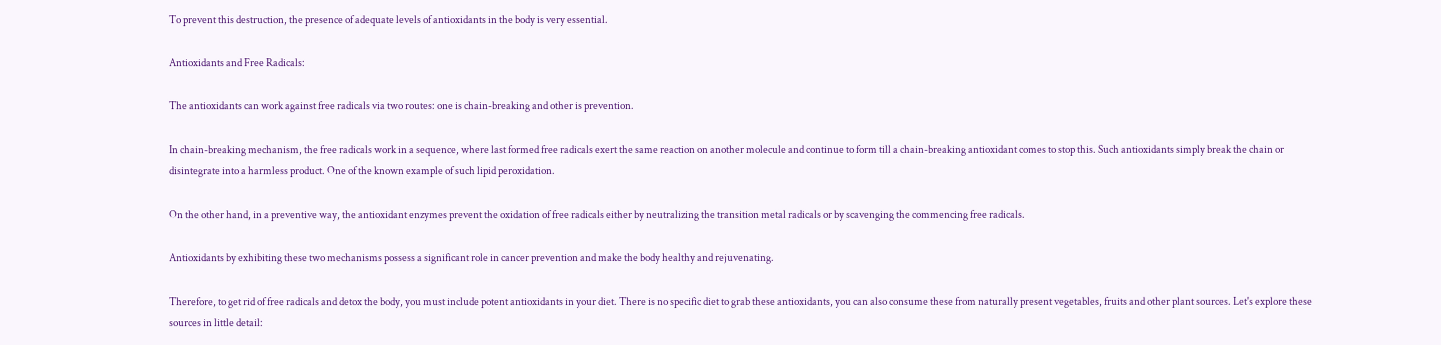To prevent this destruction, the presence of adequate levels of antioxidants in the body is very essential.

Antioxidants and Free Radicals:

The antioxidants can work against free radicals via two routes: one is chain-breaking and other is prevention.

In chain-breaking mechanism, the free radicals work in a sequence, where last formed free radicals exert the same reaction on another molecule and continue to form till a chain-breaking antioxidant comes to stop this. Such antioxidants simply break the chain or disintegrate into a harmless product. One of the known example of such lipid peroxidation.

On the other hand, in a preventive way, the antioxidant enzymes prevent the oxidation of free radicals either by neutralizing the transition metal radicals or by scavenging the commencing free radicals.

Antioxidants by exhibiting these two mechanisms possess a significant role in cancer prevention and make the body healthy and rejuvenating.

Therefore, to get rid of free radicals and detox the body, you must include potent antioxidants in your diet. There is no specific diet to grab these antioxidants, you can also consume these from naturally present vegetables, fruits and other plant sources. Let's explore these sources in little detail: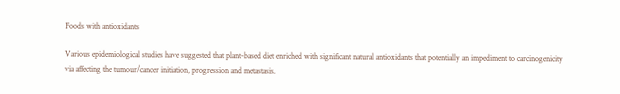Foods with antioxidants

Various epidemiological studies have suggested that plant-based diet enriched with significant natural antioxidants that potentially an impediment to carcinogenicity via affecting the tumour/cancer initiation, progression and metastasis.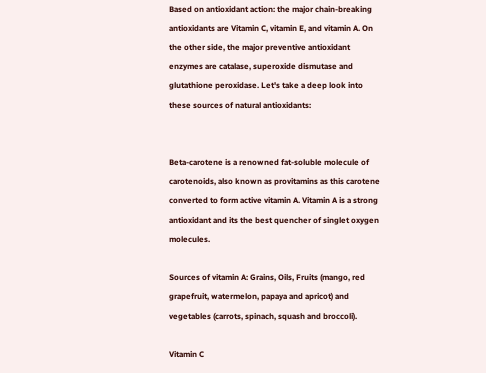Based on antioxidant action: the major chain-breaking antioxidants are Vitamin C, vitamin E, and vitamin A. On the other side, the major preventive antioxidant enzymes are catalase, superoxide dismutase and glutathione peroxidase. Let's take a deep look into these sources of natural antioxidants:


Beta-carotene is a renowned fat-soluble molecule of carotenoids, also known as provitamins as this carotene converted to form active vitamin A. Vitamin A is a strong antioxidant and its the best quencher of singlet oxygen molecules.

Sources of vitamin A: Grains, Oils, Fruits (mango, red grapefruit, watermelon, papaya and apricot) and vegetables (carrots, spinach, squash and broccoli).

Vitamin C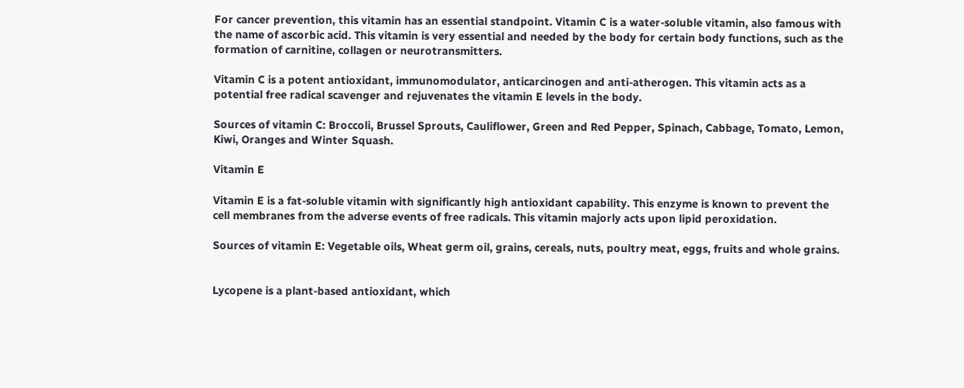For cancer prevention, this vitamin has an essential standpoint. Vitamin C is a water-soluble vitamin, also famous with the name of ascorbic acid. This vitamin is very essential and needed by the body for certain body functions, such as the formation of carnitine, collagen or neurotransmitters.

Vitamin C is a potent antioxidant, immunomodulator, anticarcinogen and anti-atherogen. This vitamin acts as a potential free radical scavenger and rejuvenates the vitamin E levels in the body.

Sources of vitamin C: Broccoli, Brussel Sprouts, Cauliflower, Green and Red Pepper, Spinach, Cabbage, Tomato, Lemon, Kiwi, Oranges and Winter Squash.

Vitamin E

Vitamin E is a fat-soluble vitamin with significantly high antioxidant capability. This enzyme is known to prevent the cell membranes from the adverse events of free radicals. This vitamin majorly acts upon lipid peroxidation.

Sources of vitamin E: Vegetable oils, Wheat germ oil, grains, cereals, nuts, poultry meat, eggs, fruits and whole grains.


Lycopene is a plant-based antioxidant, which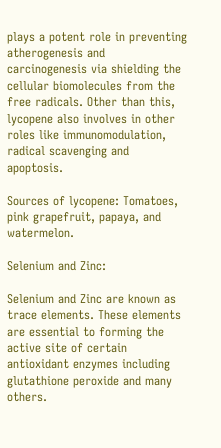plays a potent role in preventing atherogenesis and carcinogenesis via shielding the cellular biomolecules from the free radicals. Other than this, lycopene also involves in other roles like immunomodulation, radical scavenging and apoptosis.

Sources of lycopene: Tomatoes, pink grapefruit, papaya, and watermelon.

Selenium and Zinc:

Selenium and Zinc are known as trace elements. These elements are essential to forming the active site of certain antioxidant enzymes including glutathione peroxide and many others.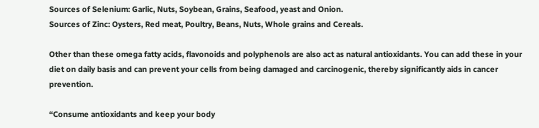Sources of Selenium: Garlic, Nuts, Soybean, Grains, Seafood, yeast and Onion.
Sources of Zinc: Oysters, Red meat, Poultry, Beans, Nuts, Whole grains and Cereals.

Other than these omega fatty acids, flavonoids and polyphenols are also act as natural antioxidants. You can add these in your diet on daily basis and can prevent your cells from being damaged and carcinogenic, thereby significantly aids in cancer prevention.

“Consume antioxidants and keep your body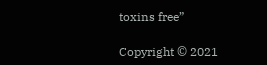toxins free”

Copyright © 2021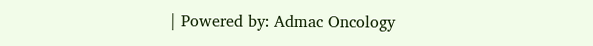| Powered by: Admac Oncology